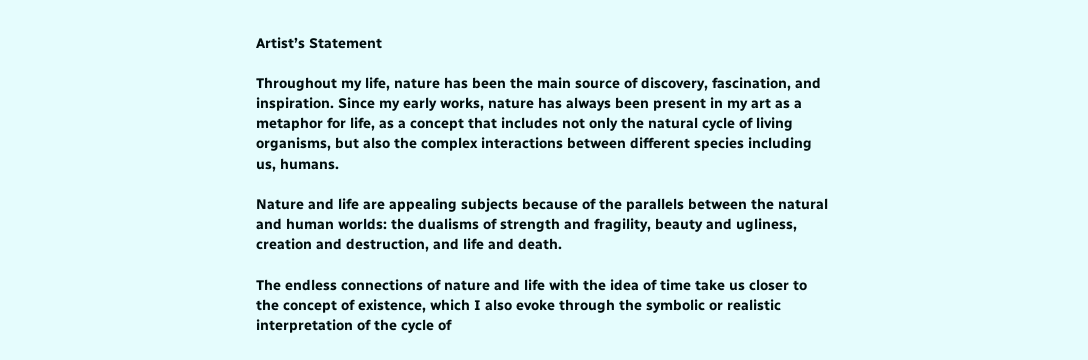Artist’s Statement

Throughout my life, nature has been the main source of discovery, fascination, and inspiration. Since my early works, nature has always been present in my art as a metaphor for life, as a concept that includes not only the natural cycle of living organisms, but also the complex interactions between different species including us, humans.

Nature and life are appealing subjects because of the parallels between the natural and human worlds: the dualisms of strength and fragility, beauty and ugliness, creation and destruction, and life and death.

The endless connections of nature and life with the idea of time take us closer to the concept of existence, which I also evoke through the symbolic or realistic interpretation of the cycle of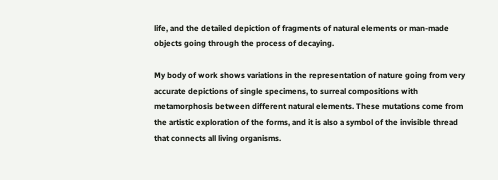life, and the detailed depiction of fragments of natural elements or man-made objects going through the process of decaying.

My body of work shows variations in the representation of nature going from very accurate depictions of single specimens, to surreal compositions with metamorphosis between different natural elements. These mutations come from the artistic exploration of the forms, and it is also a symbol of the invisible thread that connects all living organisms.